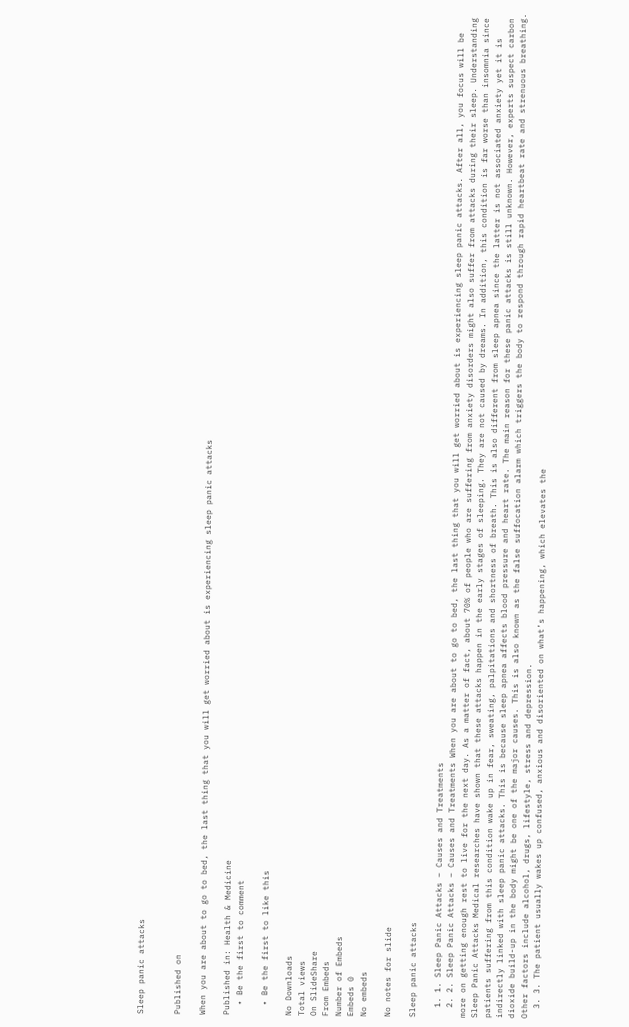Sleep panic attacks


Published on

When you are about to go to bed, the last thing that you will get worried about is experiencing sleep panic attacks

Published in: Health & Medicine
  • Be the first to comment

  • Be the first to like this

No Downloads
Total views
On SlideShare
From Embeds
Number of Embeds
Embeds 0
No embeds

No notes for slide

Sleep panic attacks

  1. 1. Sleep Panic Attacks – Causes and Treatments
  2. 2. Sleep Panic Attacks – Causes and Treatments When you are about to go to bed, the last thing that you will get worried about is experiencing sleep panic attacks. After all, you focus will be more on getting enough rest to live for the next day. As a matter of fact, about 70% of people who are suffering from anxiety disorders might also suffer from attacks during their sleep. Understanding Sleep Panic Attacks Medical researches have shown that these attacks happen in the early stages of sleeping. They are not caused by dreams. In addition, this condition is far worse than insomnia since patients suffering from this condition wake up in fear, sweating, palpitations and shortness of breath. This is also different from sleep apnea since the latter is not associated anxiety yet it is indirectly linked with sleep panic attacks. This is because sleep apnea affects blood pressure and heart rate. The main reason for these panic attacks is still unknown. However, experts suspect carbon dioxide build-up in the body might be one of the major causes. This is also known as the false suffocation alarm which triggers the body to respond through rapid heartbeat rate and strenuous breathing. Other factors include alcohol, drugs, lifestyle, stress and depression.
  3. 3. The patient usually wakes up confused, anxious and disoriented on what’s happening, which elevates the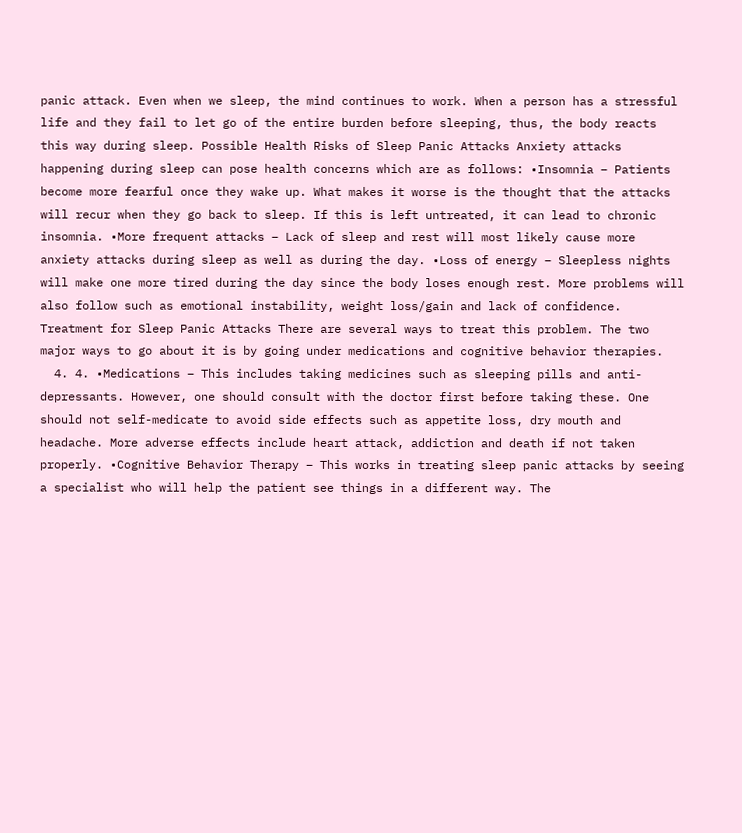panic attack. Even when we sleep, the mind continues to work. When a person has a stressful life and they fail to let go of the entire burden before sleeping, thus, the body reacts this way during sleep. Possible Health Risks of Sleep Panic Attacks Anxiety attacks happening during sleep can pose health concerns which are as follows: •Insomnia – Patients become more fearful once they wake up. What makes it worse is the thought that the attacks will recur when they go back to sleep. If this is left untreated, it can lead to chronic insomnia. •More frequent attacks – Lack of sleep and rest will most likely cause more anxiety attacks during sleep as well as during the day. •Loss of energy – Sleepless nights will make one more tired during the day since the body loses enough rest. More problems will also follow such as emotional instability, weight loss/gain and lack of confidence. Treatment for Sleep Panic Attacks There are several ways to treat this problem. The two major ways to go about it is by going under medications and cognitive behavior therapies.
  4. 4. •Medications – This includes taking medicines such as sleeping pills and anti-depressants. However, one should consult with the doctor first before taking these. One should not self-medicate to avoid side effects such as appetite loss, dry mouth and headache. More adverse effects include heart attack, addiction and death if not taken properly. •Cognitive Behavior Therapy – This works in treating sleep panic attacks by seeing a specialist who will help the patient see things in a different way. The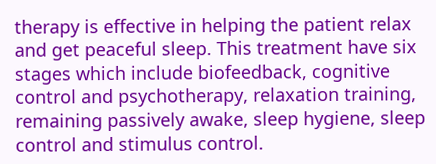therapy is effective in helping the patient relax and get peaceful sleep. This treatment have six stages which include biofeedback, cognitive control and psychotherapy, relaxation training, remaining passively awake, sleep hygiene, sleep control and stimulus control.